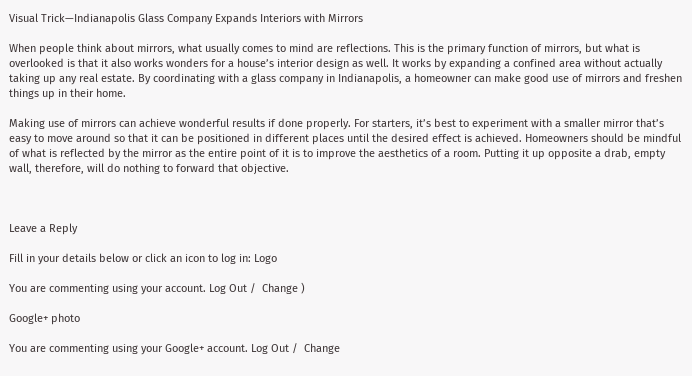Visual Trick—Indianapolis Glass Company Expands Interiors with Mirrors

When people think about mirrors, what usually comes to mind are reflections. This is the primary function of mirrors, but what is overlooked is that it also works wonders for a house’s interior design as well. It works by expanding a confined area without actually taking up any real estate. By coordinating with a glass company in Indianapolis, a homeowner can make good use of mirrors and freshen things up in their home.

Making use of mirrors can achieve wonderful results if done properly. For starters, it’s best to experiment with a smaller mirror that’s easy to move around so that it can be positioned in different places until the desired effect is achieved. Homeowners should be mindful of what is reflected by the mirror as the entire point of it is to improve the aesthetics of a room. Putting it up opposite a drab, empty wall, therefore, will do nothing to forward that objective.



Leave a Reply

Fill in your details below or click an icon to log in: Logo

You are commenting using your account. Log Out /  Change )

Google+ photo

You are commenting using your Google+ account. Log Out /  Change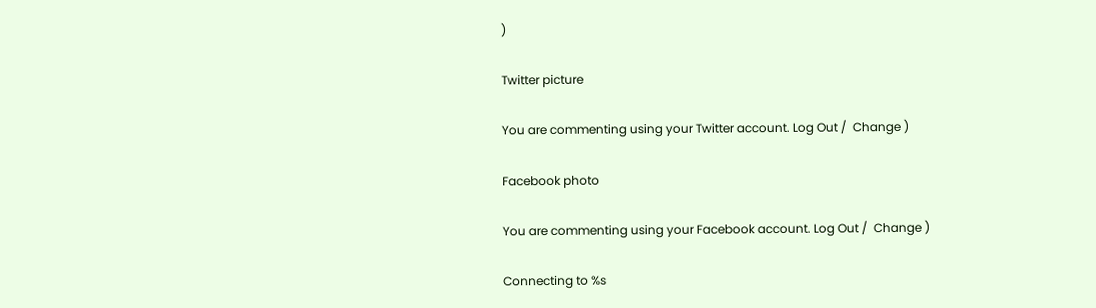)

Twitter picture

You are commenting using your Twitter account. Log Out /  Change )

Facebook photo

You are commenting using your Facebook account. Log Out /  Change )

Connecting to %s